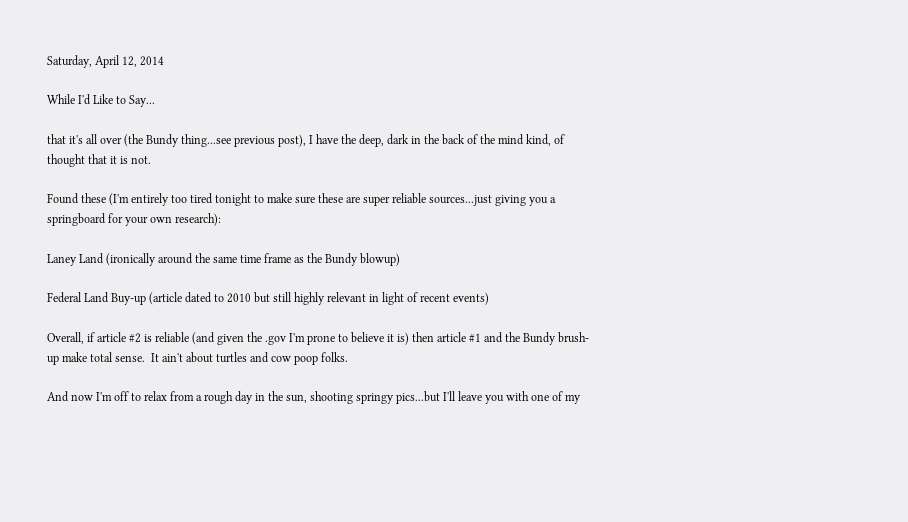Saturday, April 12, 2014

While I'd Like to Say...

that it's all over (the Bundy thing...see previous post), I have the deep, dark in the back of the mind kind, of thought that it is not.

Found these (I'm entirely too tired tonight to make sure these are super reliable sources...just giving you a springboard for your own research):

Laney Land (ironically around the same time frame as the Bundy blowup)

Federal Land Buy-up (article dated to 2010 but still highly relevant in light of recent events)

Overall, if article #2 is reliable (and given the .gov I'm prone to believe it is) then article #1 and the Bundy brush-up make total sense.  It ain't about turtles and cow poop folks.

And now I'm off to relax from a rough day in the sun, shooting springy pics...but I'll leave you with one of my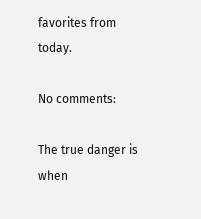favorites from today.

No comments:

The true danger is when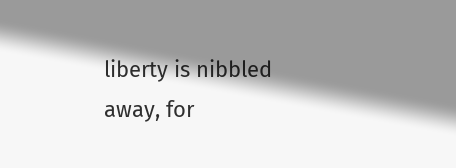liberty is nibbled away, for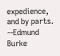expedience, and by parts. --Edmund Burke